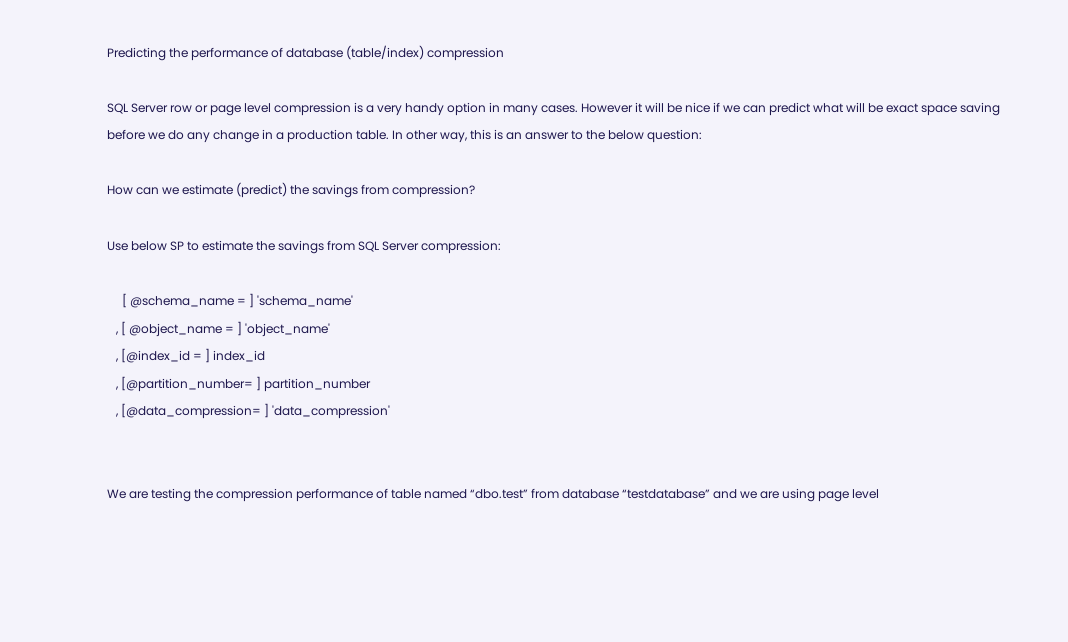Predicting the performance of database (table/index) compression

SQL Server row or page level compression is a very handy option in many cases. However it will be nice if we can predict what will be exact space saving before we do any change in a production table. In other way, this is an answer to the below question:

How can we estimate (predict) the savings from compression?

Use below SP to estimate the savings from SQL Server compression:

     [ @schema_name = ] 'schema_name'
   , [ @object_name = ] 'object_name'
   , [@index_id = ] index_id
   , [@partition_number= ] partition_number
   , [@data_compression= ] 'data_compression'


We are testing the compression performance of table named “dbo.test” from database “testdatabase” and we are using page level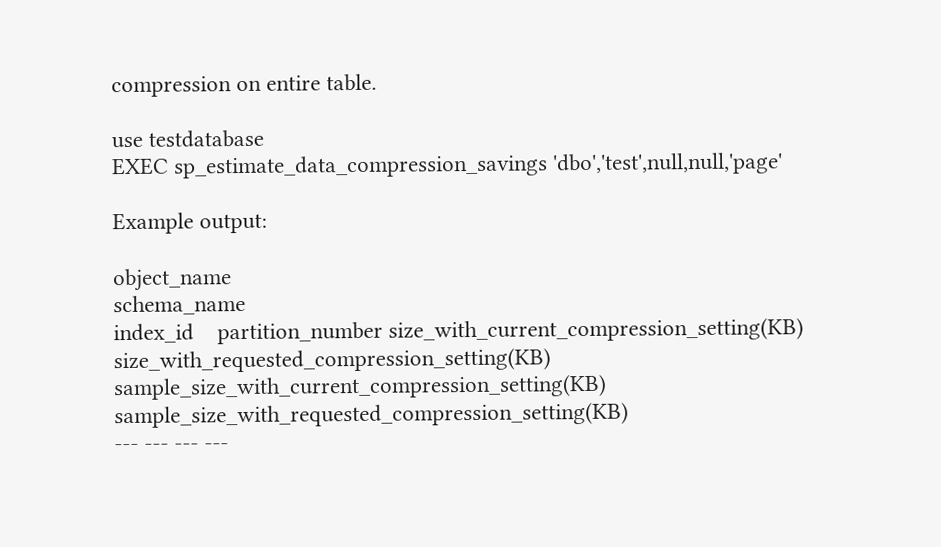compression on entire table.

use testdatabase
EXEC sp_estimate_data_compression_savings 'dbo','test',null,null,'page'

Example output:

object_name                                                                                                                      schema_name                                                                                                                      index_id    partition_number size_with_current_compression_setting(KB) size_with_requested_compression_setting(KB) sample_size_with_current_compression_setting(KB) sample_size_with_requested_compression_setting(KB)
--- --- --- ---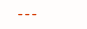---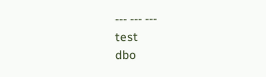--- --- ---
test                                                                                                         dbo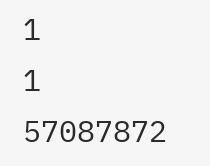1           1                57087872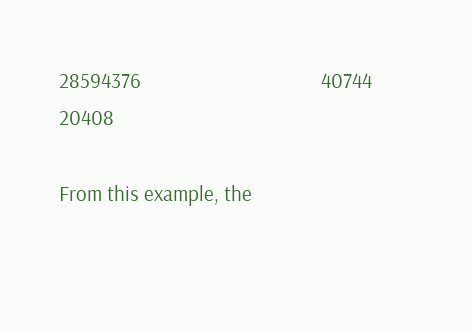28594376                                    40744                                            20408

From this example, the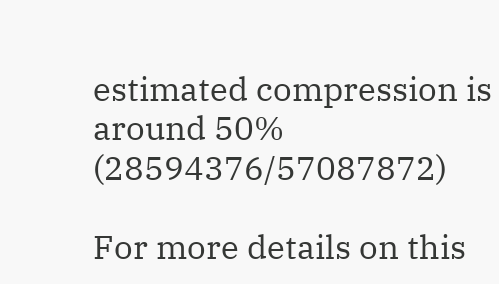estimated compression is around 50% (28594376/57087872)

For more details on this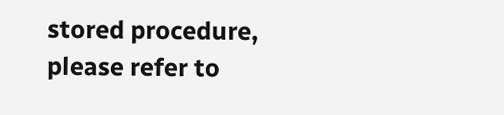stored procedure, please refer to